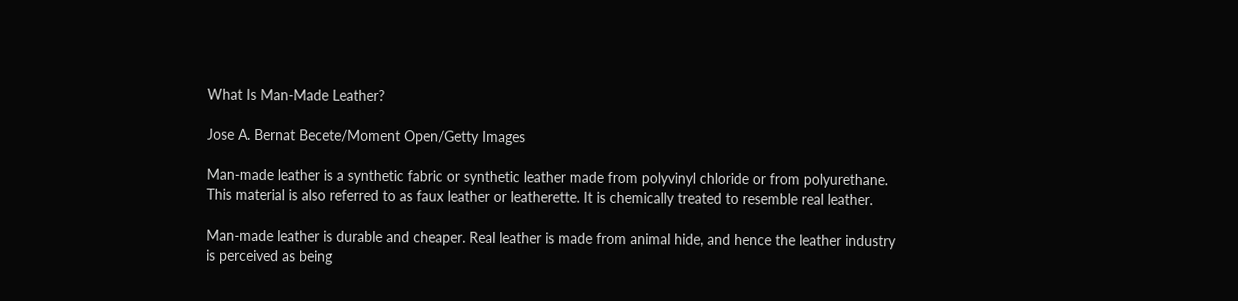What Is Man-Made Leather?

Jose A. Bernat Becete/Moment Open/Getty Images

Man-made leather is a synthetic fabric or synthetic leather made from polyvinyl chloride or from polyurethane. This material is also referred to as faux leather or leatherette. It is chemically treated to resemble real leather.

Man-made leather is durable and cheaper. Real leather is made from animal hide, and hence the leather industry is perceived as being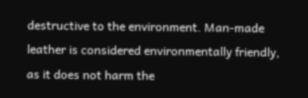destructive to the environment. Man-made leather is considered environmentally friendly, as it does not harm the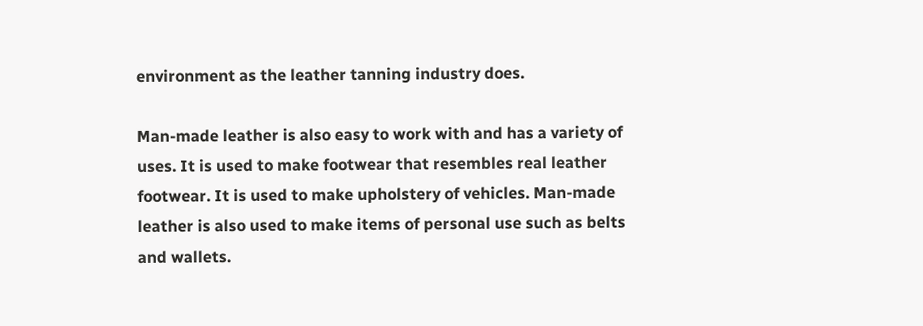environment as the leather tanning industry does.

Man-made leather is also easy to work with and has a variety of uses. It is used to make footwear that resembles real leather footwear. It is used to make upholstery of vehicles. Man-made leather is also used to make items of personal use such as belts and wallets.